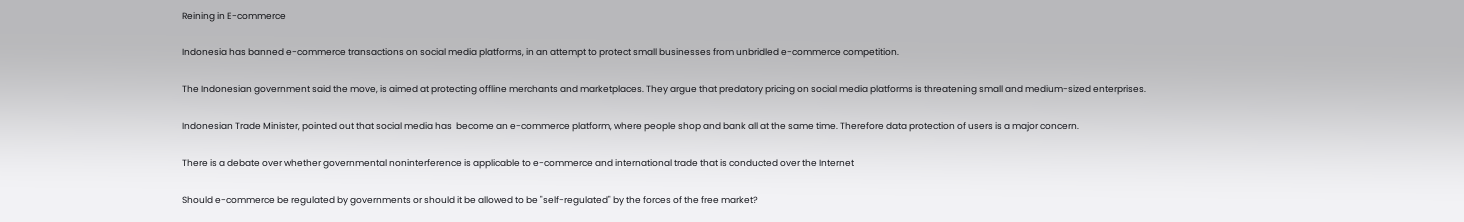Reining in E-commerce

Indonesia has banned e-commerce transactions on social media platforms, in an attempt to protect small businesses from unbridled e-commerce competition.

The Indonesian government said the move, is aimed at protecting offline merchants and marketplaces. They argue that predatory pricing on social media platforms is threatening small and medium-sized enterprises.

Indonesian Trade Minister, pointed out that social media has  become an e-commerce platform, where people shop and bank all at the same time. Therefore data protection of users is a major concern.

There is a debate over whether governmental noninterference is applicable to e-commerce and international trade that is conducted over the Internet

Should e-commerce be regulated by governments or should it be allowed to be "self-regulated" by the forces of the free market?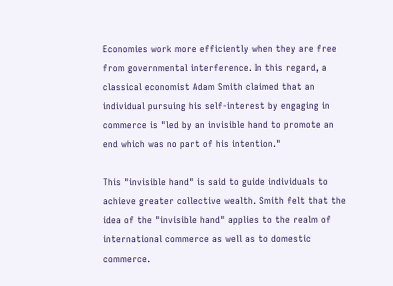Economies work more efficiently when they are free from governmental interference. In this regard, a classical economist Adam Smith claimed that an individual pursuing his self-interest by engaging in commerce is "led by an invisible hand to promote an end which was no part of his intention."

This "invisible hand" is said to guide individuals to achieve greater collective wealth. Smith felt that the idea of the "invisible hand" applies to the realm of international commerce as well as to domestic commerce.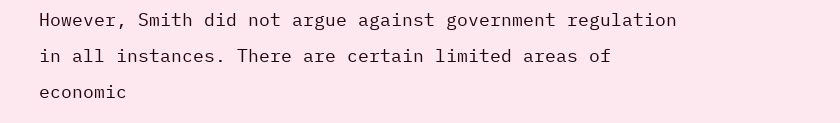However, Smith did not argue against government regulation in all instances. There are certain limited areas of economic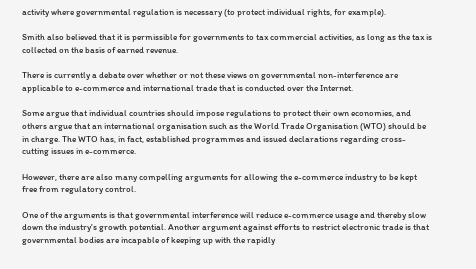activity where governmental regulation is necessary (to protect individual rights, for example).

Smith also believed that it is permissible for governments to tax commercial activities, as long as the tax is collected on the basis of earned revenue.

There is currently a debate over whether or not these views on governmental non-interference are applicable to e-commerce and international trade that is conducted over the Internet.

Some argue that individual countries should impose regulations to protect their own economies, and others argue that an international organisation such as the World Trade Organisation (WTO) should be in charge. The WTO has, in fact, established programmes and issued declarations regarding cross-cutting issues in e-commerce.

However, there are also many compelling arguments for allowing the e-commerce industry to be kept free from regulatory control.

One of the arguments is that governmental interference will reduce e-commerce usage and thereby slow down the industry's growth potential. Another argument against efforts to restrict electronic trade is that governmental bodies are incapable of keeping up with the rapidly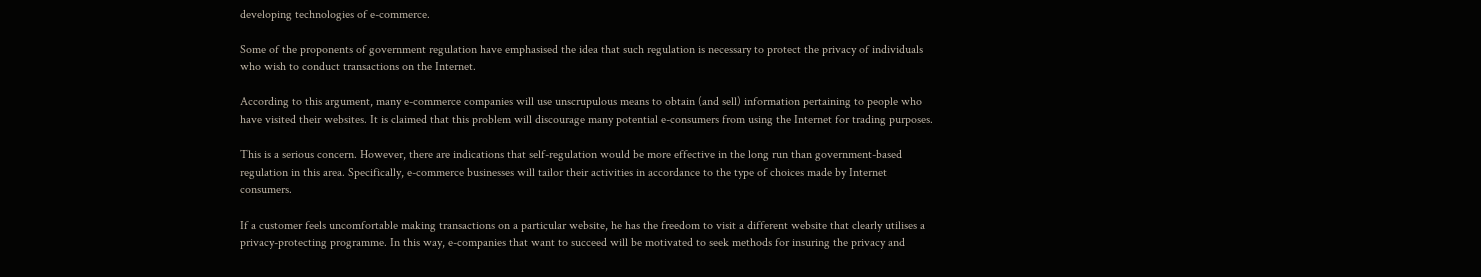developing technologies of e-commerce.

Some of the proponents of government regulation have emphasised the idea that such regulation is necessary to protect the privacy of individuals who wish to conduct transactions on the Internet.

According to this argument, many e-commerce companies will use unscrupulous means to obtain (and sell) information pertaining to people who have visited their websites. It is claimed that this problem will discourage many potential e-consumers from using the Internet for trading purposes.

This is a serious concern. However, there are indications that self-regulation would be more effective in the long run than government-based regulation in this area. Specifically, e-commerce businesses will tailor their activities in accordance to the type of choices made by Internet consumers.

If a customer feels uncomfortable making transactions on a particular website, he has the freedom to visit a different website that clearly utilises a privacy-protecting programme. In this way, e-companies that want to succeed will be motivated to seek methods for insuring the privacy and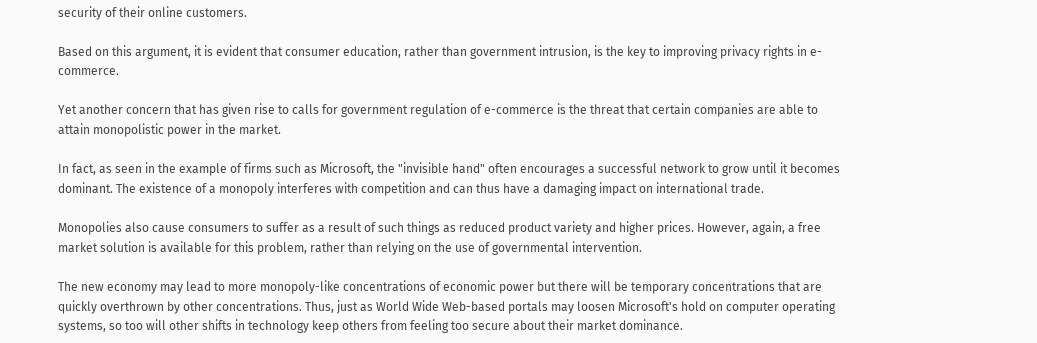security of their online customers.

Based on this argument, it is evident that consumer education, rather than government intrusion, is the key to improving privacy rights in e-commerce.

Yet another concern that has given rise to calls for government regulation of e-commerce is the threat that certain companies are able to attain monopolistic power in the market.

In fact, as seen in the example of firms such as Microsoft, the "invisible hand" often encourages a successful network to grow until it becomes dominant. The existence of a monopoly interferes with competition and can thus have a damaging impact on international trade.

Monopolies also cause consumers to suffer as a result of such things as reduced product variety and higher prices. However, again, a free market solution is available for this problem, rather than relying on the use of governmental intervention.

The new economy may lead to more monopoly-like concentrations of economic power but there will be temporary concentrations that are quickly overthrown by other concentrations. Thus, just as World Wide Web-based portals may loosen Microsoft's hold on computer operating systems, so too will other shifts in technology keep others from feeling too secure about their market dominance.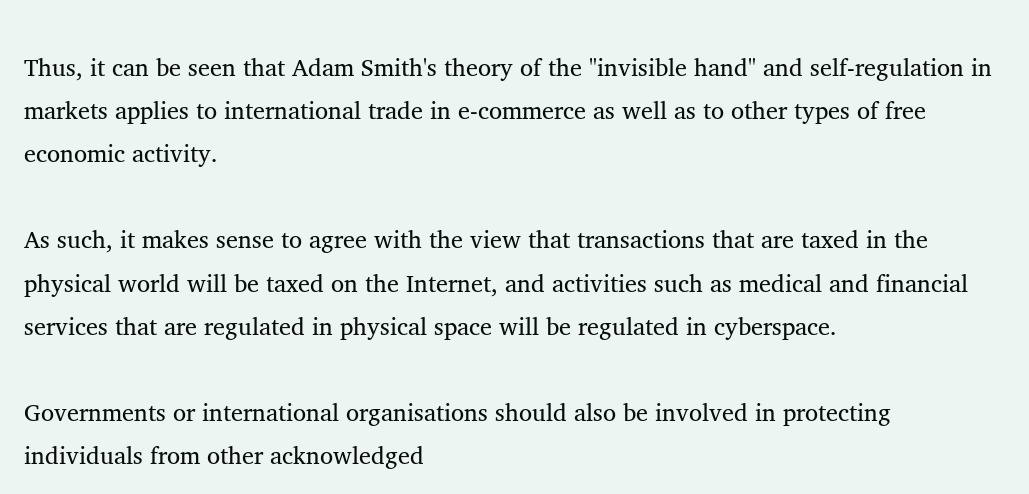Thus, it can be seen that Adam Smith's theory of the "invisible hand" and self-regulation in markets applies to international trade in e-commerce as well as to other types of free economic activity.

As such, it makes sense to agree with the view that transactions that are taxed in the physical world will be taxed on the Internet, and activities such as medical and financial services that are regulated in physical space will be regulated in cyberspace.

Governments or international organisations should also be involved in protecting individuals from other acknowledged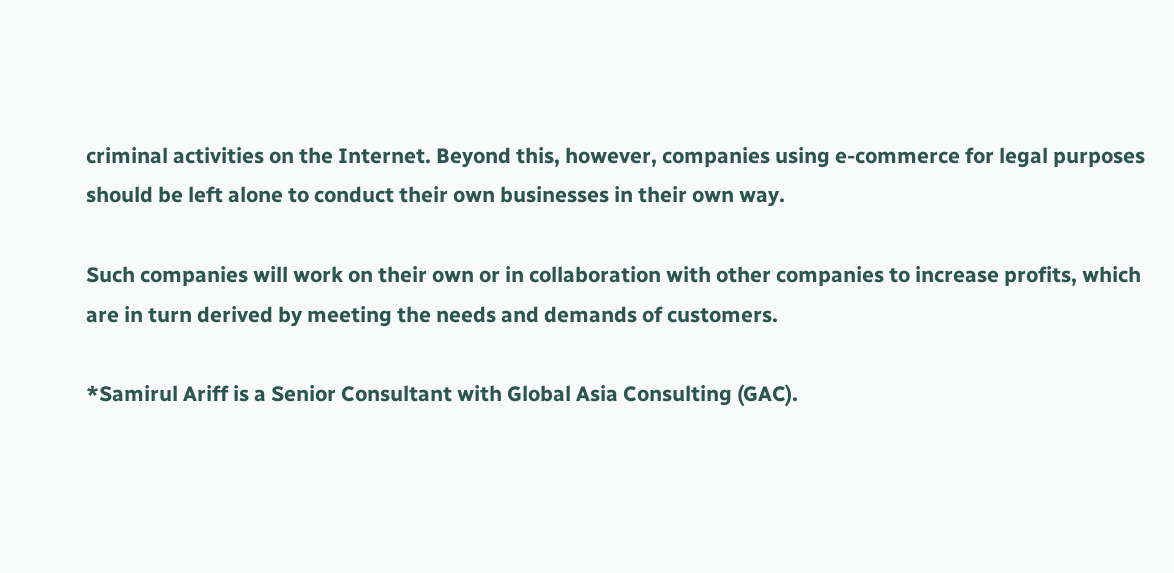criminal activities on the Internet. Beyond this, however, companies using e-commerce for legal purposes should be left alone to conduct their own businesses in their own way.

Such companies will work on their own or in collaboration with other companies to increase profits, which are in turn derived by meeting the needs and demands of customers.

*Samirul Ariff is a Senior Consultant with Global Asia Consulting (GAC).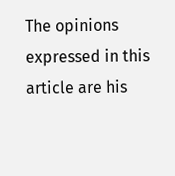The opinions expressed in this article are his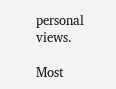personal views.

Most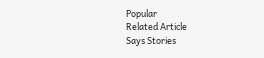Popular
Related Article
Says Stories